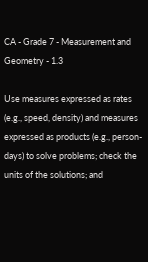CA - Grade 7 - Measurement and Geometry - 1.3

Use measures expressed as rates (e.g., speed, density) and measures expressed as products (e.g., person-days) to solve problems; check the units of the solutions; and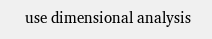use dimensional analysis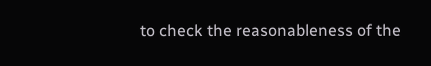to check the reasonableness of the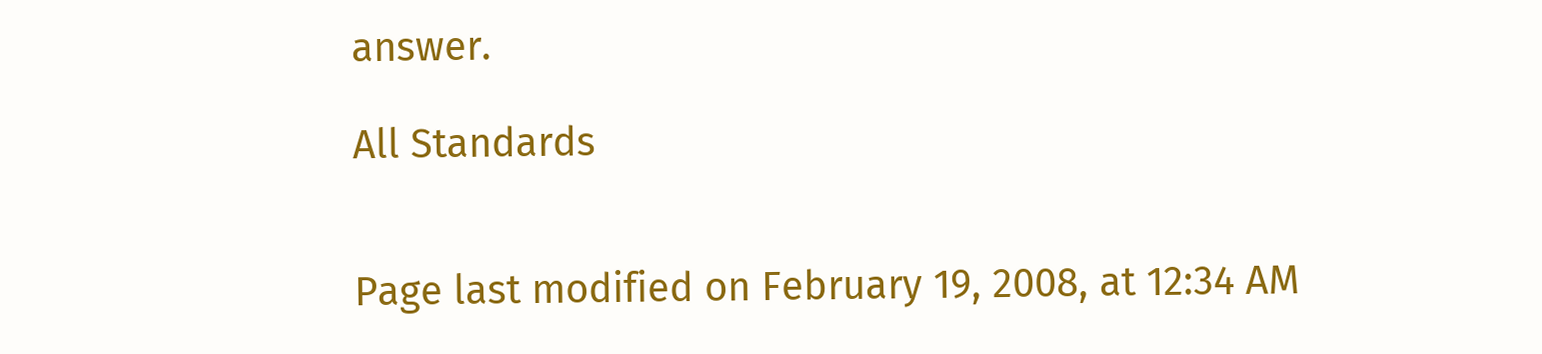answer.

All Standards


Page last modified on February 19, 2008, at 12:34 AM